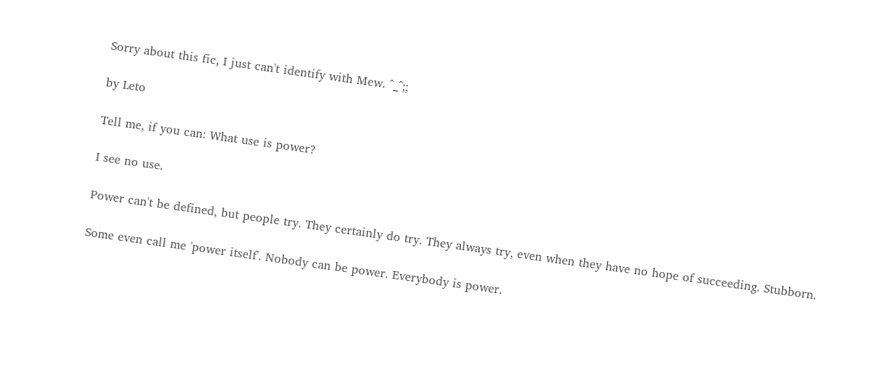Sorry about this fic, I just can't identify with Mew. ^_^;;

by Leto

Tell me, if you can: What use is power?

I see no use.

Power can't be defined, but people try. They certainly do try. They always try, even when they have no hope of succeeding. Stubborn.

Some even call me 'power itself'. Nobody can be power. Everybody is power.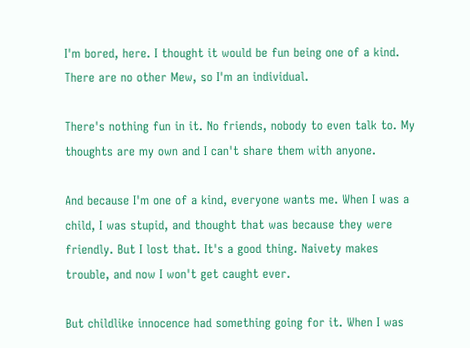I'm bored, here. I thought it would be fun being one of a kind. There are no other Mew, so I'm an individual.

There's nothing fun in it. No friends, nobody to even talk to. My thoughts are my own and I can't share them with anyone.

And because I'm one of a kind, everyone wants me. When I was a child, I was stupid, and thought that was because they were friendly. But I lost that. It's a good thing. Naivety makes trouble, and now I won't get caught ever.

But childlike innocence had something going for it. When I was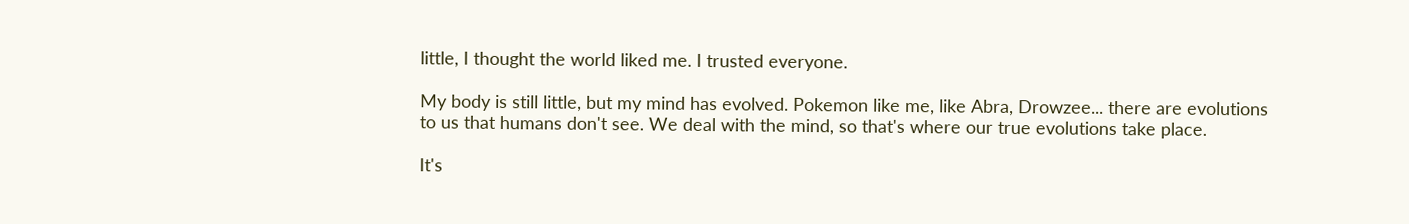little, I thought the world liked me. I trusted everyone.

My body is still little, but my mind has evolved. Pokemon like me, like Abra, Drowzee... there are evolutions to us that humans don't see. We deal with the mind, so that's where our true evolutions take place.

It's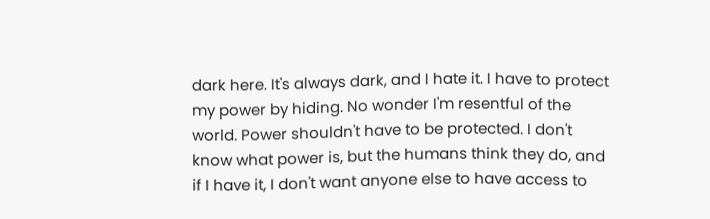dark here. It's always dark, and I hate it. I have to protect my power by hiding. No wonder I'm resentful of the world. Power shouldn't have to be protected. I don't know what power is, but the humans think they do, and if I have it, I don't want anyone else to have access to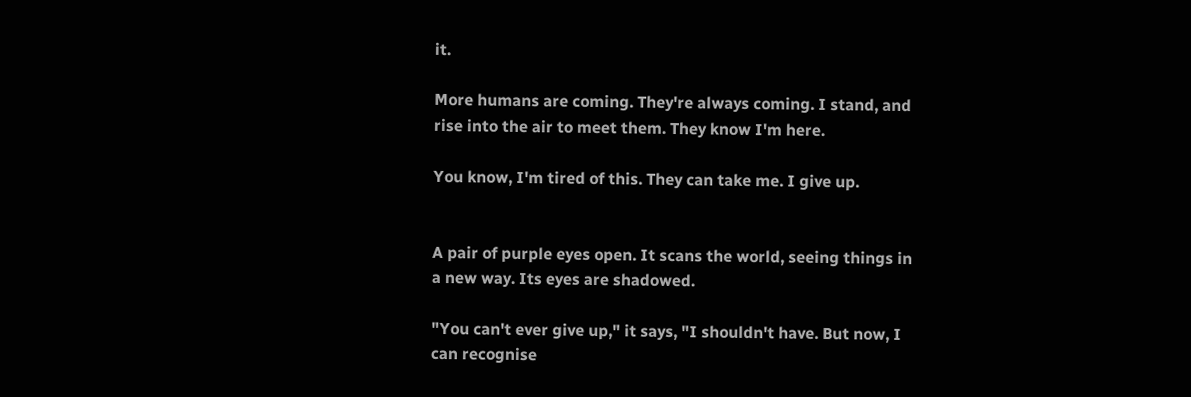it.

More humans are coming. They're always coming. I stand, and rise into the air to meet them. They know I'm here.

You know, I'm tired of this. They can take me. I give up.


A pair of purple eyes open. It scans the world, seeing things in a new way. Its eyes are shadowed.

"You can't ever give up," it says, "I shouldn't have. But now, I can recognise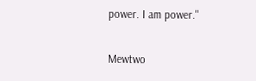power. I am power."

Mewtwo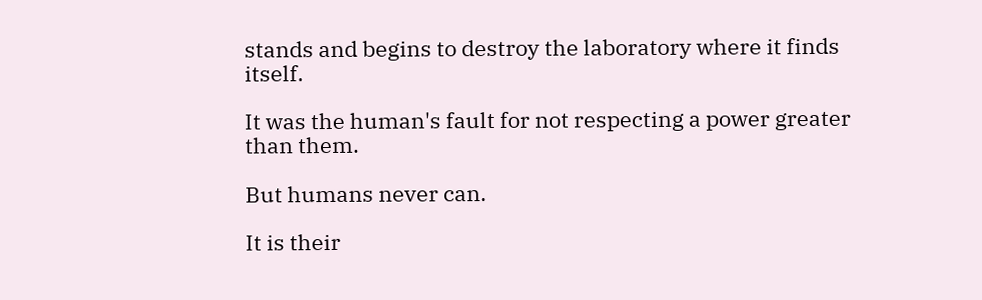stands and begins to destroy the laboratory where it finds itself.

It was the human's fault for not respecting a power greater than them.

But humans never can.

It is their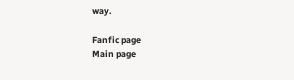way.

Fanfic page
Main page